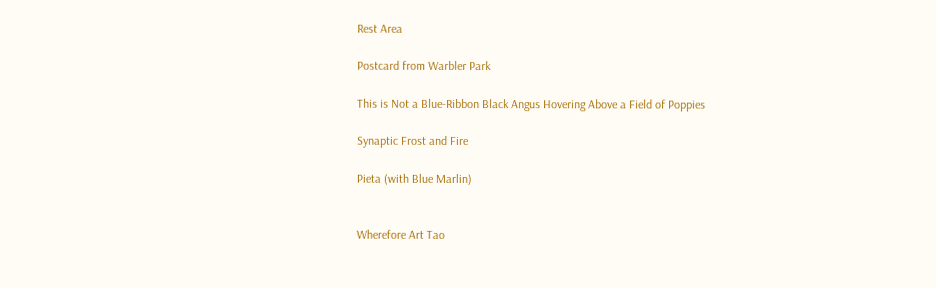Rest Area

Postcard from Warbler Park

This is Not a Blue-Ribbon Black Angus Hovering Above a Field of Poppies

Synaptic Frost and Fire

Pieta (with Blue Marlin)


Wherefore Art Tao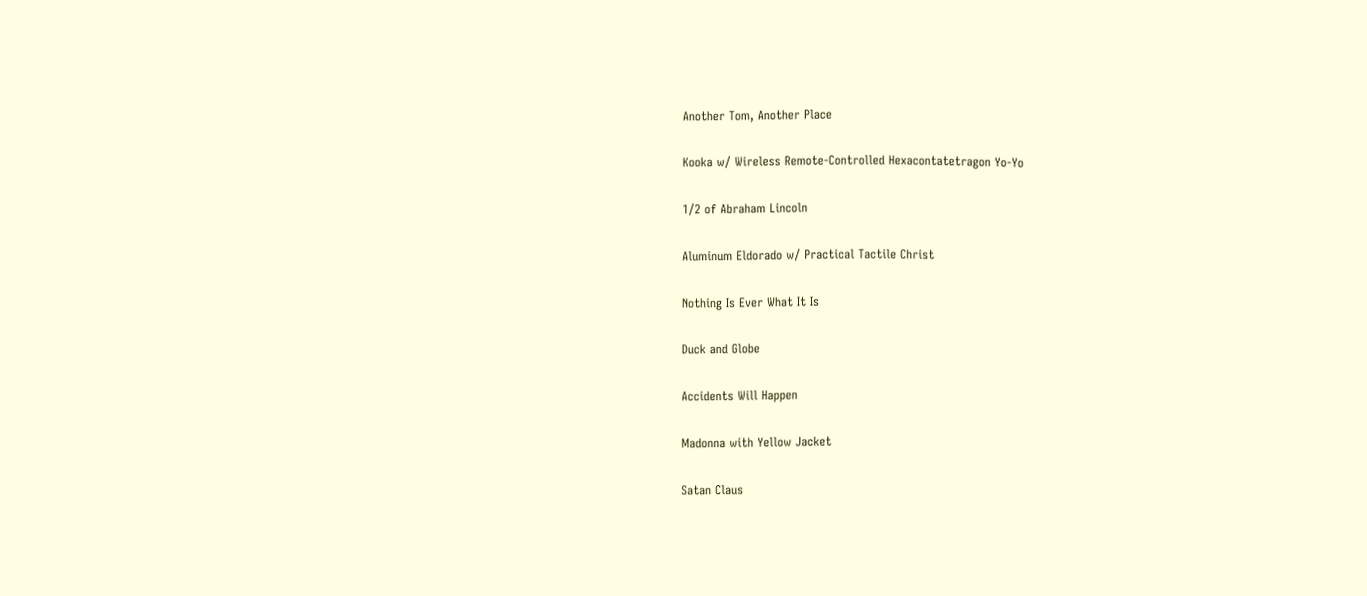Another Tom, Another Place

Kooka w/ Wireless Remote-Controlled Hexacontatetragon Yo-Yo

1/2 of Abraham Lincoln

Aluminum Eldorado w/ Practical Tactile Christ

Nothing Is Ever What It Is

Duck and Globe

Accidents Will Happen

Madonna with Yellow Jacket

Satan Claus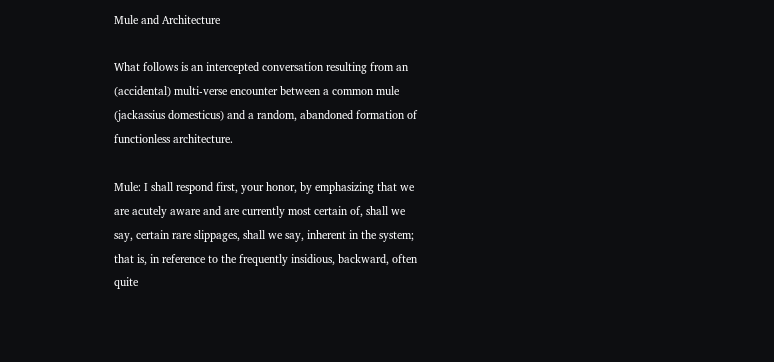Mule and Architecture

What follows is an intercepted conversation resulting from an (accidental) multi-verse encounter between a common mule (jackassius domesticus) and a random, abandoned formation of functionless architecture.

Mule: I shall respond first, your honor, by emphasizing that we are acutely aware and are currently most certain of, shall we say, certain rare slippages, shall we say, inherent in the system; that is, in reference to the frequently insidious, backward, often quite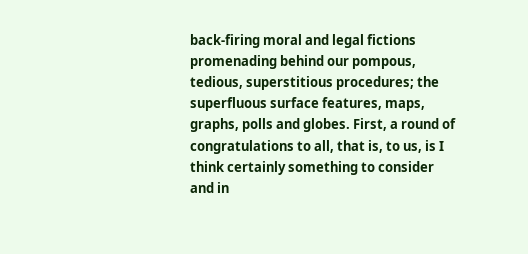back-firing moral and legal fictions promenading behind our pompous, tedious, superstitious procedures; the superfluous surface features, maps, graphs, polls and globes. First, a round of congratulations to all, that is, to us, is I think certainly something to consider and in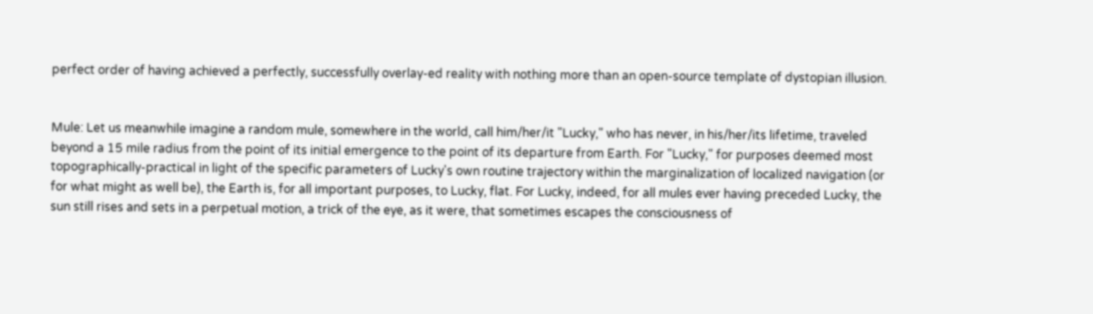perfect order of having achieved a perfectly, successfully overlay-ed reality with nothing more than an open-source template of dystopian illusion.


Mule: Let us meanwhile imagine a random mule, somewhere in the world, call him/her/it "Lucky," who has never, in his/her/its lifetime, traveled beyond a 15 mile radius from the point of its initial emergence to the point of its departure from Earth. For "Lucky," for purposes deemed most topographically-practical in light of the specific parameters of Lucky's own routine trajectory within the marginalization of localized navigation (or for what might as well be), the Earth is, for all important purposes, to Lucky, flat. For Lucky, indeed, for all mules ever having preceded Lucky, the sun still rises and sets in a perpetual motion, a trick of the eye, as it were, that sometimes escapes the consciousness of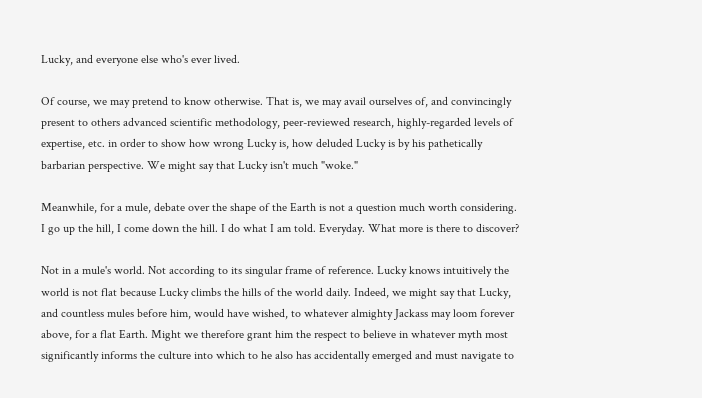Lucky, and everyone else who's ever lived.

Of course, we may pretend to know otherwise. That is, we may avail ourselves of, and convincingly present to others advanced scientific methodology, peer-reviewed research, highly-regarded levels of expertise, etc. in order to show how wrong Lucky is, how deluded Lucky is by his pathetically barbarian perspective. We might say that Lucky isn't much "woke."

Meanwhile, for a mule, debate over the shape of the Earth is not a question much worth considering. I go up the hill, I come down the hill. I do what I am told. Everyday. What more is there to discover?

Not in a mule's world. Not according to its singular frame of reference. Lucky knows intuitively the world is not flat because Lucky climbs the hills of the world daily. Indeed, we might say that Lucky, and countless mules before him, would have wished, to whatever almighty Jackass may loom forever above, for a flat Earth. Might we therefore grant him the respect to believe in whatever myth most significantly informs the culture into which to he also has accidentally emerged and must navigate to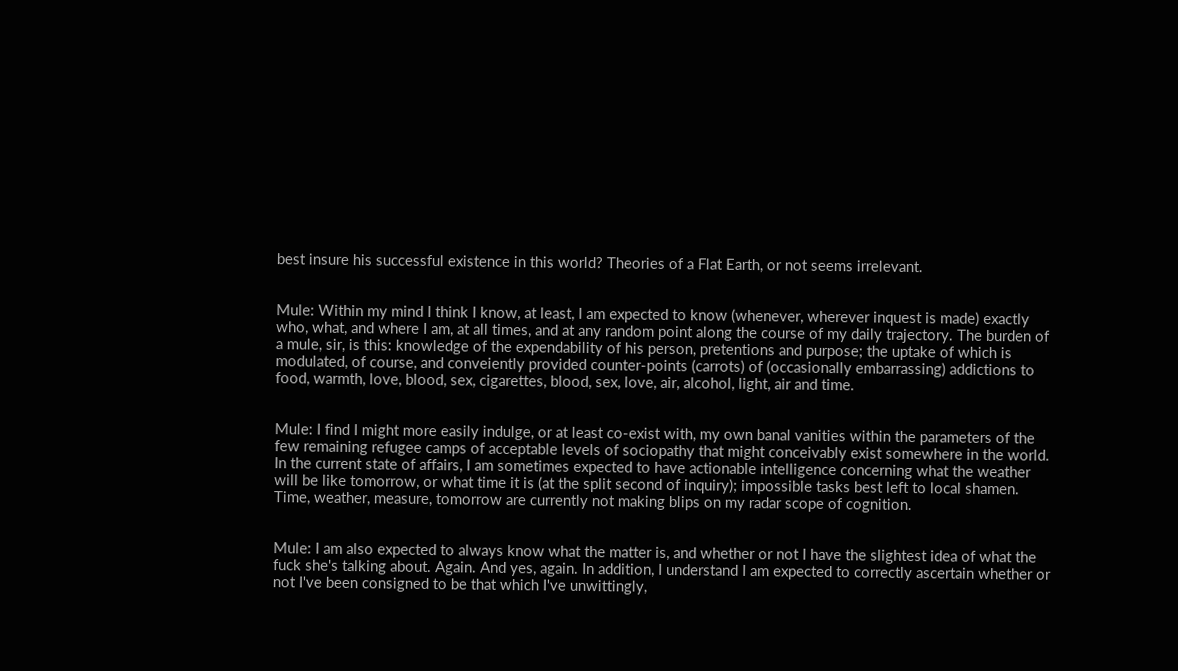best insure his successful existence in this world? Theories of a Flat Earth, or not seems irrelevant.


Mule: Within my mind I think I know, at least, I am expected to know (whenever, wherever inquest is made) exactly who, what, and where I am, at all times, and at any random point along the course of my daily trajectory. The burden of a mule, sir, is this: knowledge of the expendability of his person, pretentions and purpose; the uptake of which is modulated, of course, and conveiently provided counter-points (carrots) of (occasionally embarrassing) addictions to food, warmth, love, blood, sex, cigarettes, blood, sex, love, air, alcohol, light, air and time.


Mule: I find I might more easily indulge, or at least co-exist with, my own banal vanities within the parameters of the few remaining refugee camps of acceptable levels of sociopathy that might conceivably exist somewhere in the world. In the current state of affairs, I am sometimes expected to have actionable intelligence concerning what the weather will be like tomorrow, or what time it is (at the split second of inquiry); impossible tasks best left to local shamen. Time, weather, measure, tomorrow are currently not making blips on my radar scope of cognition.


Mule: I am also expected to always know what the matter is, and whether or not I have the slightest idea of what the fuck she's talking about. Again. And yes, again. In addition, I understand I am expected to correctly ascertain whether or not I've been consigned to be that which I've unwittingly,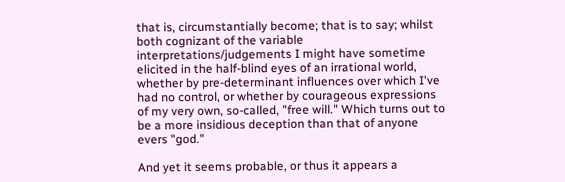that is, circumstantially become; that is to say; whilst both cognizant of the variable interpretations/judgements I might have sometime elicited in the half-blind eyes of an irrational world, whether by pre-determinant influences over which I've had no control, or whether by courageous expressions of my very own, so-called, "free will." Which turns out to be a more insidious deception than that of anyone evers "god."

And yet it seems probable, or thus it appears a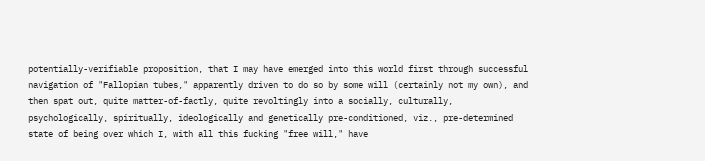potentially-verifiable proposition, that I may have emerged into this world first through successful navigation of "Fallopian tubes," apparently driven to do so by some will (certainly not my own), and then spat out, quite matter-of-factly, quite revoltingly into a socially, culturally, psychologically, spiritually, ideologically and genetically pre-conditioned, viz., pre-determined state of being over which I, with all this fucking "free will," have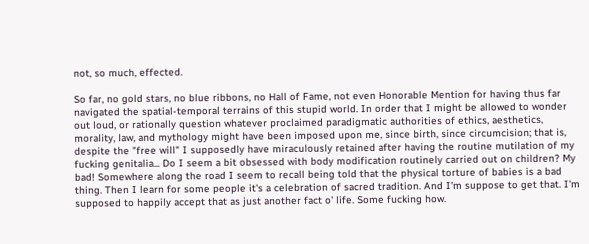not, so much, effected.

So far, no gold stars, no blue ribbons, no Hall of Fame, not even Honorable Mention for having thus far navigated the spatial-temporal terrains of this stupid world. In order that I might be allowed to wonder out loud, or rationally question whatever proclaimed paradigmatic authorities of ethics, aesthetics, morality, law, and mythology might have been imposed upon me, since birth, since circumcision; that is, despite the "free will" I supposedly have miraculously retained after having the routine mutilation of my fucking genitalia... Do I seem a bit obsessed with body modification routinely carried out on children? My bad! Somewhere along the road I seem to recall being told that the physical torture of babies is a bad thing. Then I learn for some people it's a celebration of sacred tradition. And I'm suppose to get that. I'm supposed to happily accept that as just another fact o' life. Some fucking how.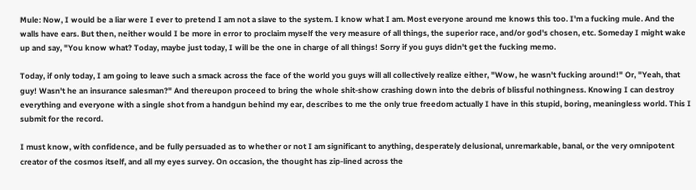Mule: Now, I would be a liar were I ever to pretend I am not a slave to the system. I know what I am. Most everyone around me knows this too. I'm a fucking mule. And the walls have ears. But then, neither would I be more in error to proclaim myself the very measure of all things, the superior race, and/or god's chosen, etc. Someday I might wake up and say, "You know what? Today, maybe just today, I will be the one in charge of all things! Sorry if you guys didn't get the fucking memo.

Today, if only today, I am going to leave such a smack across the face of the world you guys will all collectively realize either, "Wow, he wasn't fucking around!" Or, "Yeah, that guy! Wasn't he an insurance salesman?" And thereupon proceed to bring the whole shit-show crashing down into the debris of blissful nothingness. Knowing I can destroy everything and everyone with a single shot from a handgun behind my ear, describes to me the only true freedom actually I have in this stupid, boring, meaningless world. This I submit for the record.

I must know, with confidence, and be fully persuaded as to whether or not I am significant to anything, desperately delusional, unremarkable, banal, or the very omnipotent creator of the cosmos itself, and all my eyes survey. On occasion, the thought has zip-lined across the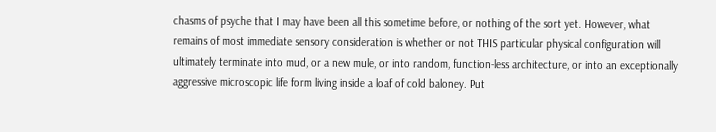chasms of psyche that I may have been all this sometime before, or nothing of the sort yet. However, what remains of most immediate sensory consideration is whether or not THIS particular physical configuration will ultimately terminate into mud, or a new mule, or into random, function-less architecture, or into an exceptionally aggressive microscopic life form living inside a loaf of cold baloney. Put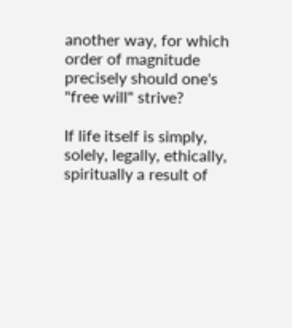another way, for which order of magnitude precisely should one's "free will" strive?

If life itself is simply, solely, legally, ethically, spiritually a result of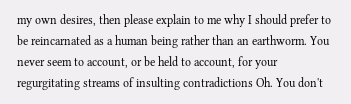my own desires, then please explain to me why I should prefer to be reincarnated as a human being rather than an earthworm. You never seem to account, or be held to account, for your regurgitating streams of insulting contradictions Oh. You don't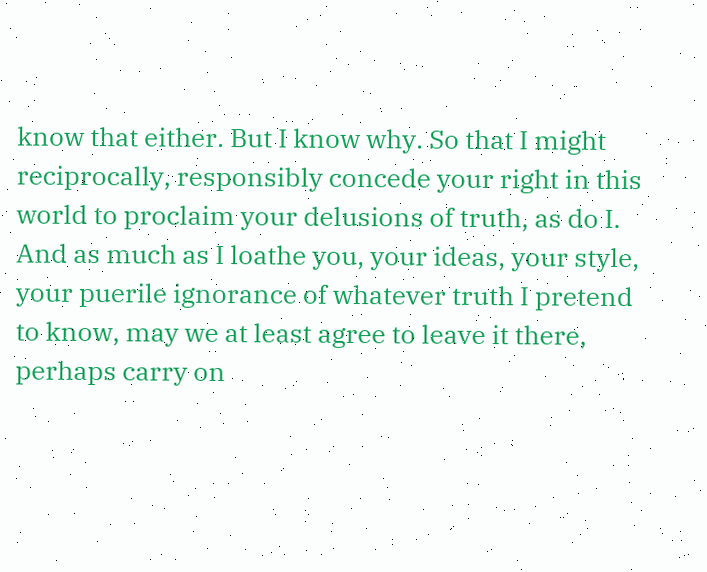know that either. But I know why. So that I might reciprocally, responsibly concede your right in this world to proclaim your delusions of truth, as do I. And as much as I loathe you, your ideas, your style, your puerile ignorance of whatever truth I pretend to know, may we at least agree to leave it there, perhaps carry on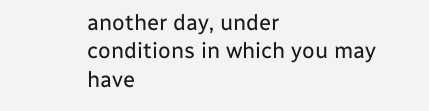another day, under conditions in which you may have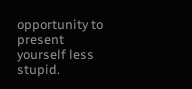opportunity to present yourself less stupid.